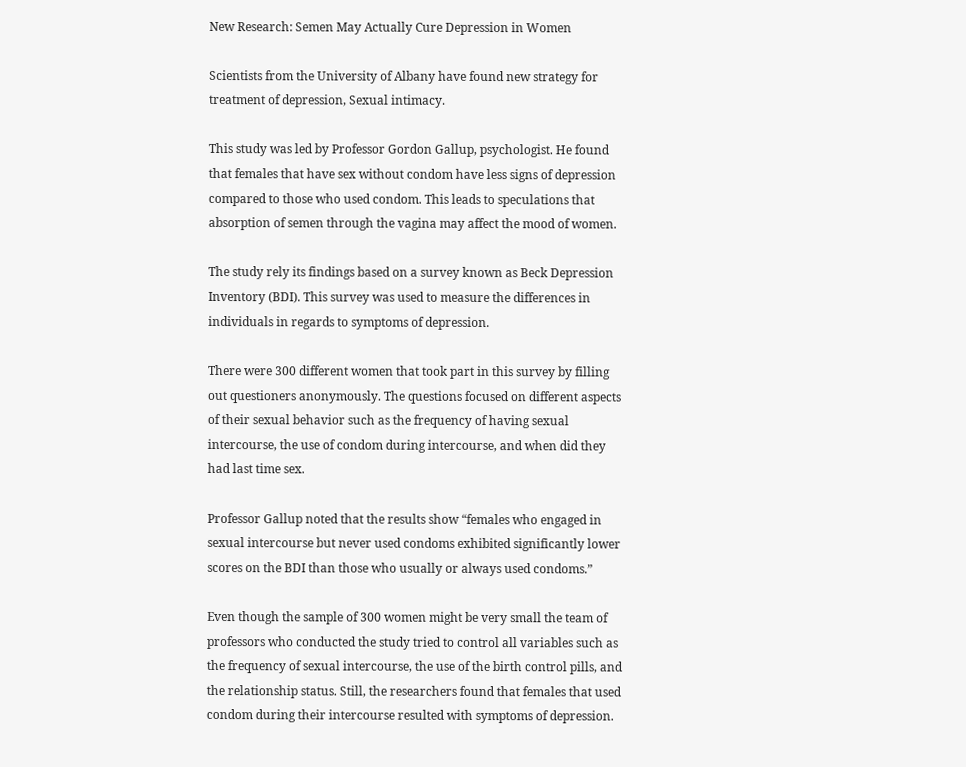New Research: Semen May Actually Cure Depression in Women

Scientists from the University of Albany have found new strategy for treatment of depression, Sexual intimacy.

This study was led by Professor Gordon Gallup, psychologist. He found that females that have sex without condom have less signs of depression compared to those who used condom. This leads to speculations that absorption of semen through the vagina may affect the mood of women.

The study rely its findings based on a survey known as Beck Depression Inventory (BDI). This survey was used to measure the differences in individuals in regards to symptoms of depression.

There were 300 different women that took part in this survey by filling out questioners anonymously. The questions focused on different aspects of their sexual behavior such as the frequency of having sexual intercourse, the use of condom during intercourse, and when did they had last time sex.

Professor Gallup noted that the results show “females who engaged in sexual intercourse but never used condoms exhibited significantly lower scores on the BDI than those who usually or always used condoms.”

Even though the sample of 300 women might be very small the team of professors who conducted the study tried to control all variables such as the frequency of sexual intercourse, the use of the birth control pills, and the relationship status. Still, the researchers found that females that used condom during their intercourse resulted with symptoms of depression.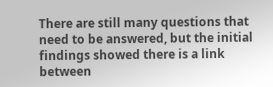There are still many questions that need to be answered, but the initial findings showed there is a link between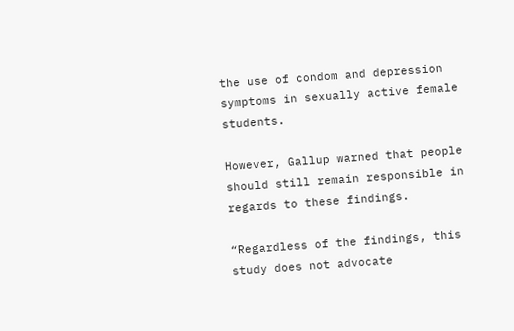the use of condom and depression symptoms in sexually active female students.

However, Gallup warned that people should still remain responsible in regards to these findings.

“Regardless of the findings, this study does not advocate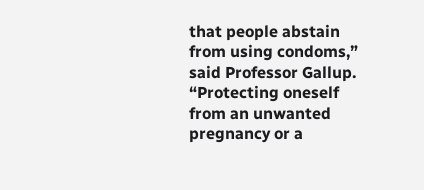that people abstain from using condoms,” said Professor Gallup. “Protecting oneself from an unwanted pregnancy or a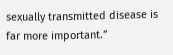sexually transmitted disease is far more important.”